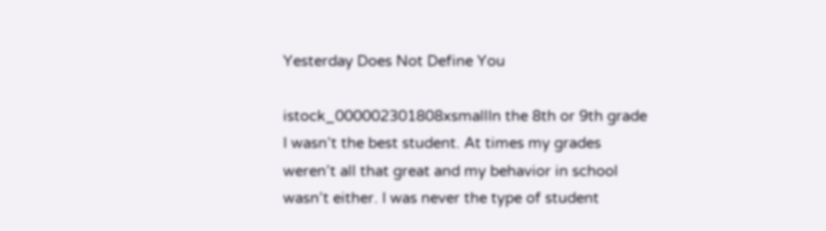Yesterday Does Not Define You

istock_000002301808xsmallIn the 8th or 9th grade I wasn’t the best student. At times my grades weren’t all that great and my behavior in school wasn’t either. I was never the type of student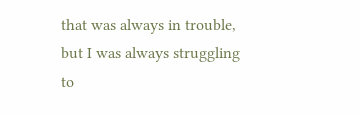that was always in trouble, but I was always struggling to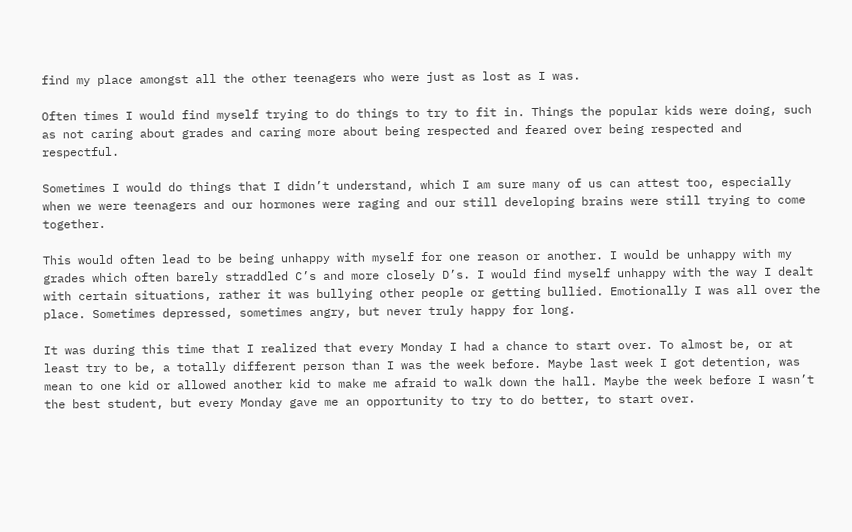find my place amongst all the other teenagers who were just as lost as I was.

Often times I would find myself trying to do things to try to fit in. Things the popular kids were doing, such as not caring about grades and caring more about being respected and feared over being respected and respectful.

Sometimes I would do things that I didn’t understand, which I am sure many of us can attest too, especially when we were teenagers and our hormones were raging and our still developing brains were still trying to come together.

This would often lead to be being unhappy with myself for one reason or another. I would be unhappy with my grades which often barely straddled C’s and more closely D’s. I would find myself unhappy with the way I dealt with certain situations, rather it was bullying other people or getting bullied. Emotionally I was all over the place. Sometimes depressed, sometimes angry, but never truly happy for long.

It was during this time that I realized that every Monday I had a chance to start over. To almost be, or at least try to be, a totally different person than I was the week before. Maybe last week I got detention, was mean to one kid or allowed another kid to make me afraid to walk down the hall. Maybe the week before I wasn’t the best student, but every Monday gave me an opportunity to try to do better, to start over.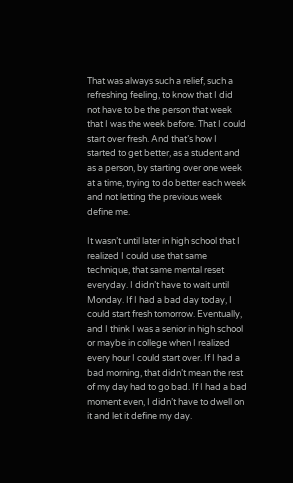That was always such a relief, such a refreshing feeling, to know that I did not have to be the person that week that I was the week before. That I could start over fresh. And that’s how I started to get better, as a student and as a person, by starting over one week at a time, trying to do better each week and not letting the previous week define me.

It wasn’t until later in high school that I realized I could use that same technique, that same mental reset everyday. I didn’t have to wait until Monday. If I had a bad day today, I could start fresh tomorrow. Eventually, and I think I was a senior in high school or maybe in college when I realized every hour I could start over. If I had a bad morning, that didn’t mean the rest of my day had to go bad. If I had a bad moment even, I didn’t have to dwell on it and let it define my day.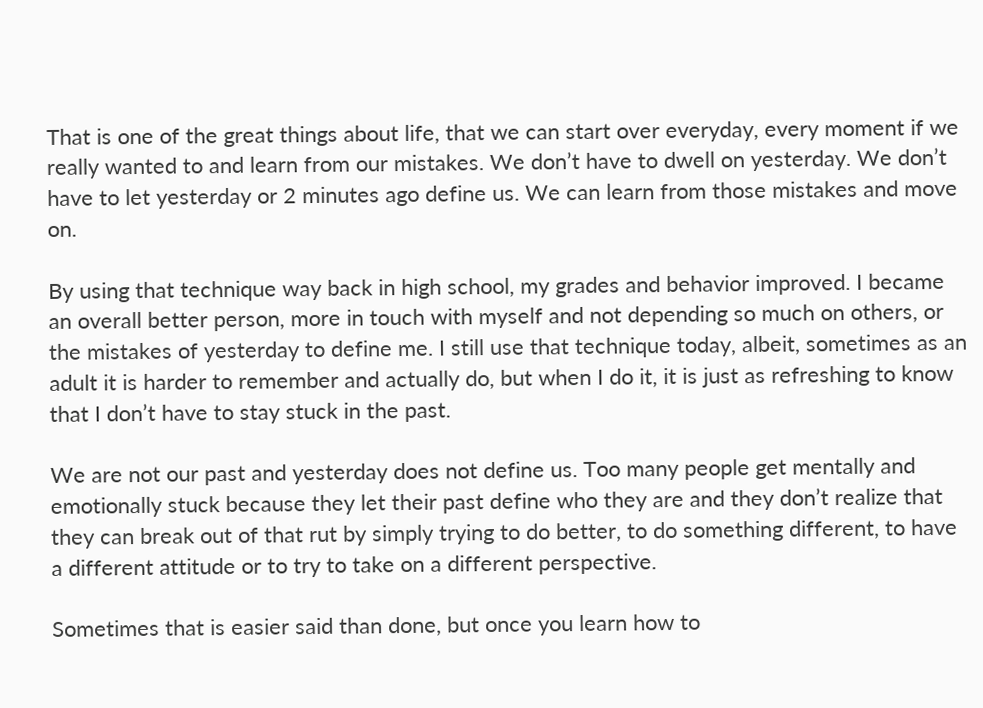That is one of the great things about life, that we can start over everyday, every moment if we really wanted to and learn from our mistakes. We don’t have to dwell on yesterday. We don’t have to let yesterday or 2 minutes ago define us. We can learn from those mistakes and move on.

By using that technique way back in high school, my grades and behavior improved. I became an overall better person, more in touch with myself and not depending so much on others, or the mistakes of yesterday to define me. I still use that technique today, albeit, sometimes as an adult it is harder to remember and actually do, but when I do it, it is just as refreshing to know that I don’t have to stay stuck in the past.

We are not our past and yesterday does not define us. Too many people get mentally and emotionally stuck because they let their past define who they are and they don’t realize that they can break out of that rut by simply trying to do better, to do something different, to have a different attitude or to try to take on a different perspective.

Sometimes that is easier said than done, but once you learn how to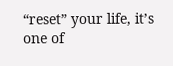“reset” your life, it’s one of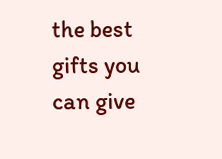the best gifts you can give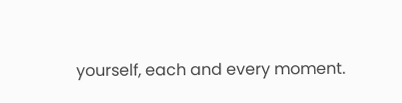yourself, each and every moment.